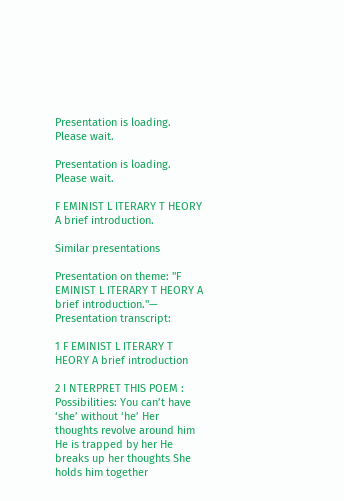Presentation is loading. Please wait.

Presentation is loading. Please wait.

F EMINIST L ITERARY T HEORY A brief introduction.

Similar presentations

Presentation on theme: "F EMINIST L ITERARY T HEORY A brief introduction."— Presentation transcript:

1 F EMINIST L ITERARY T HEORY A brief introduction

2 I NTERPRET THIS POEM : Possibilities: You can’t have ‘she’ without ‘he’ Her thoughts revolve around him He is trapped by her He breaks up her thoughts She holds him together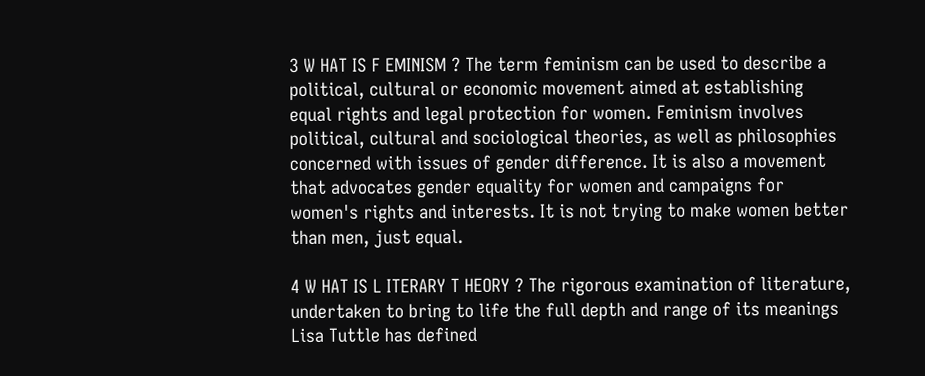3 W HAT IS F EMINISM ? The term feminism can be used to describe a political, cultural or economic movement aimed at establishing equal rights and legal protection for women. Feminism involves political, cultural and sociological theories, as well as philosophies concerned with issues of gender difference. It is also a movement that advocates gender equality for women and campaigns for women's rights and interests. It is not trying to make women better than men, just equal.

4 W HAT IS L ITERARY T HEORY ? The rigorous examination of literature, undertaken to bring to life the full depth and range of its meanings Lisa Tuttle has defined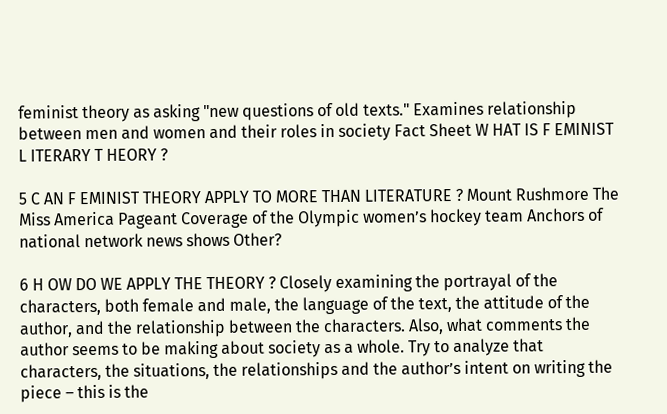feminist theory as asking "new questions of old texts." Examines relationship between men and women and their roles in society Fact Sheet W HAT IS F EMINIST L ITERARY T HEORY ?

5 C AN F EMINIST THEORY APPLY TO MORE THAN LITERATURE ? Mount Rushmore The Miss America Pageant Coverage of the Olympic women’s hockey team Anchors of national network news shows Other?

6 H OW DO WE APPLY THE THEORY ? Closely examining the portrayal of the characters, both female and male, the language of the text, the attitude of the author, and the relationship between the characters. Also, what comments the author seems to be making about society as a whole. Try to analyze that characters, the situations, the relationships and the author’s intent on writing the piece – this is the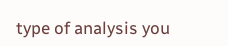type of analysis you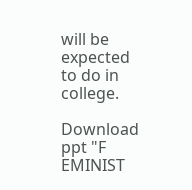will be expected to do in college.

Download ppt "F EMINIST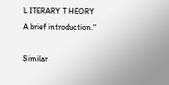L ITERARY T HEORY A brief introduction."

Similar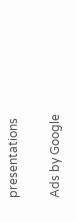presentations

Ads by Google